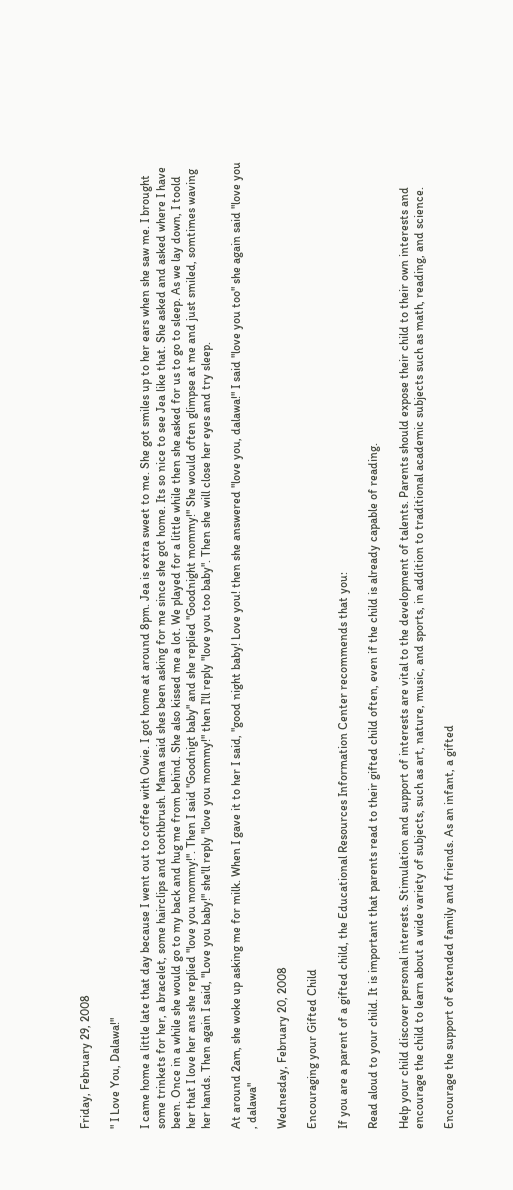Friday, February 29, 2008

" I Love You, Dalawa!"

I came home a little late that day because I went out to coffee with Owie. I got home at around 8pm. Jea is extra sweet to me. She got smiles up to her ears when she saw me. I brought some trinkets for her, a bracelet, some hairclips and toothbrush. Mama said shes been asking for me since she got home. Its so nice to see Jea like that. She asked and asked where I have been. Once in a while she would go to my back and hug me from behind. She also kissed me a lot. We played for a little while then she asked for us to go to sleep. As we lay down, I toold her that I love her ans she replied "love you mommy!". Then I said "Goodnigt baby" and she replied "Goodnight mommy!" She would often glimpse at me and just smiled, somtimes waving her hands. Then again I said, "Love you baby!" she'll reply "love you mommy!" then I'll reply "love you too baby". Then she will close her eyes and try sleep.

At around 2am, she woke up asking me for milk. When I gave it to her I said, "good night baby! Love you! then she answered "love you, dalawa!" I said "love you too" she again said "love you , dalawa"

Wednesday, February 20, 2008

Encouraging your Gifted Child

If you are a parent of a gifted child, the Educational Resources Information Center recommends that you:

Read aloud to your child. It is important that parents read to their gifted child often, even if the child is already capable of reading.

Help your child discover personal interests. Stimulation and support of interests are vital to the development of talents. Parents should expose their child to their own interests and encourage the child to learn about a wide variety of subjects, such as art, nature, music, and sports, in addition to traditional academic subjects such as math, reading, and science.

Encourage the support of extended family and friends. As an infant, a gifted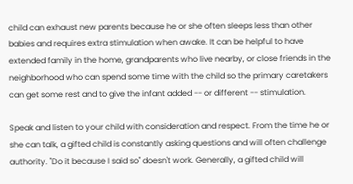child can exhaust new parents because he or she often sleeps less than other babies and requires extra stimulation when awake. It can be helpful to have extended family in the home, grandparents who live nearby, or close friends in the neighborhood who can spend some time with the child so the primary caretakers can get some rest and to give the infant added -- or different -- stimulation.

Speak and listen to your child with consideration and respect. From the time he or she can talk, a gifted child is constantly asking questions and will often challenge authority. "Do it because I said so" doesn't work. Generally, a gifted child will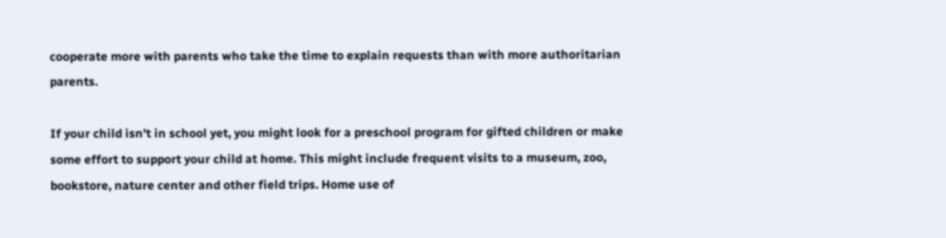cooperate more with parents who take the time to explain requests than with more authoritarian parents.

If your child isn't in school yet, you might look for a preschool program for gifted children or make some effort to support your child at home. This might include frequent visits to a museum, zoo, bookstore, nature center and other field trips. Home use of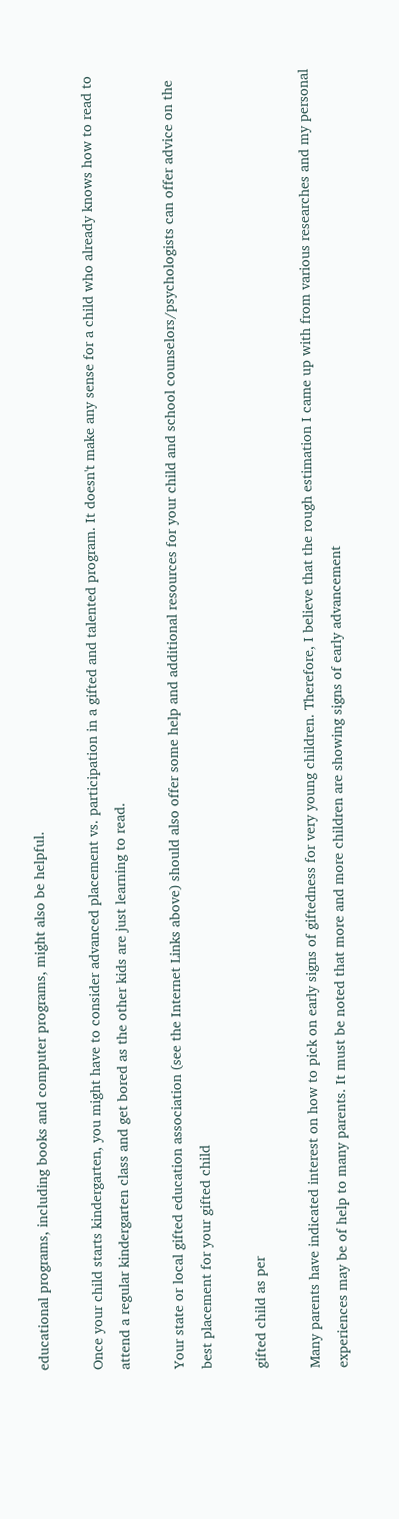educational programs, including books and computer programs, might also be helpful.

Once your child starts kindergarten, you might have to consider advanced placement vs. participation in a gifted and talented program. It doesn't make any sense for a child who already knows how to read to attend a regular kindergarten class and get bored as the other kids are just learning to read.

Your state or local gifted education association (see the Internet Links above) should also offer some help and additional resources for your child and school counselors/psychologists can offer advice on the best placement for your gifted child

gifted child as per

Many parents have indicated interest on how to pick on early signs of giftedness for very young children. Therefore, I believe that the rough estimation I came up with from various researches and my personal experiences may be of help to many parents. It must be noted that more and more children are showing signs of early advancement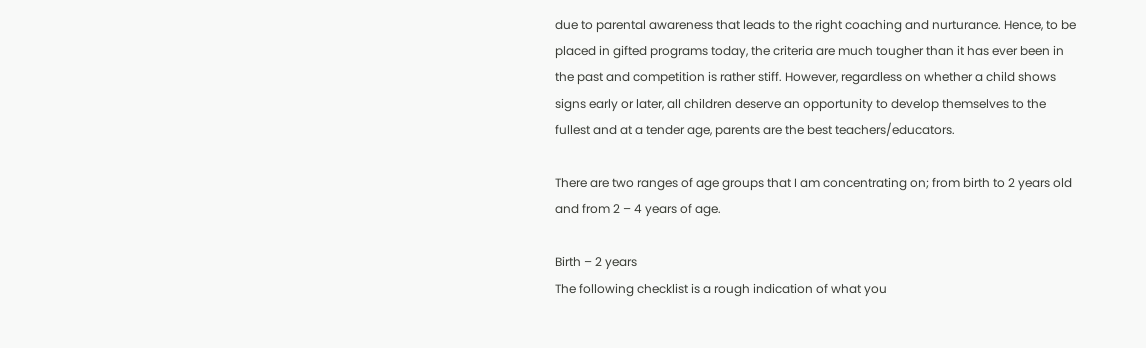due to parental awareness that leads to the right coaching and nurturance. Hence, to be placed in gifted programs today, the criteria are much tougher than it has ever been in the past and competition is rather stiff. However, regardless on whether a child shows signs early or later, all children deserve an opportunity to develop themselves to the fullest and at a tender age, parents are the best teachers/educators.

There are two ranges of age groups that I am concentrating on; from birth to 2 years old and from 2 – 4 years of age.

Birth – 2 years
The following checklist is a rough indication of what you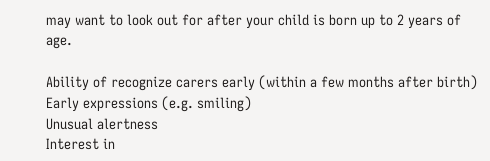may want to look out for after your child is born up to 2 years of age.

Ability of recognize carers early (within a few months after birth)
Early expressions (e.g. smiling)
Unusual alertness
Interest in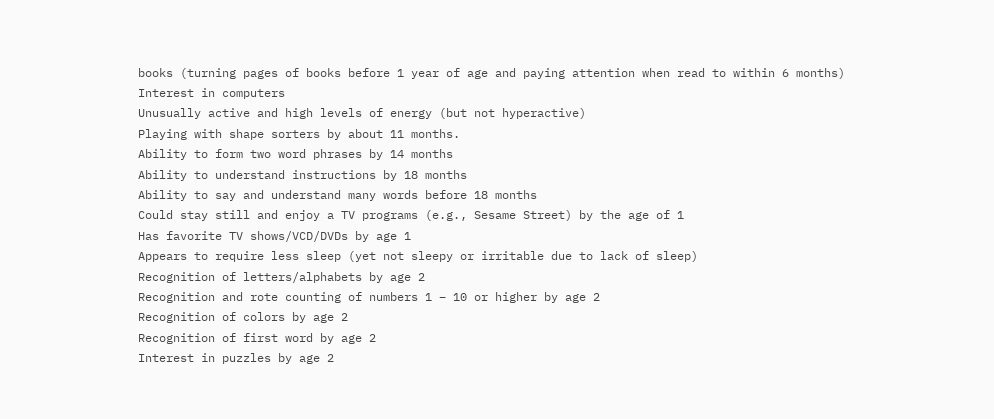books (turning pages of books before 1 year of age and paying attention when read to within 6 months)
Interest in computers
Unusually active and high levels of energy (but not hyperactive)
Playing with shape sorters by about 11 months.
Ability to form two word phrases by 14 months
Ability to understand instructions by 18 months
Ability to say and understand many words before 18 months
Could stay still and enjoy a TV programs (e.g., Sesame Street) by the age of 1
Has favorite TV shows/VCD/DVDs by age 1
Appears to require less sleep (yet not sleepy or irritable due to lack of sleep)
Recognition of letters/alphabets by age 2
Recognition and rote counting of numbers 1 – 10 or higher by age 2
Recognition of colors by age 2
Recognition of first word by age 2
Interest in puzzles by age 2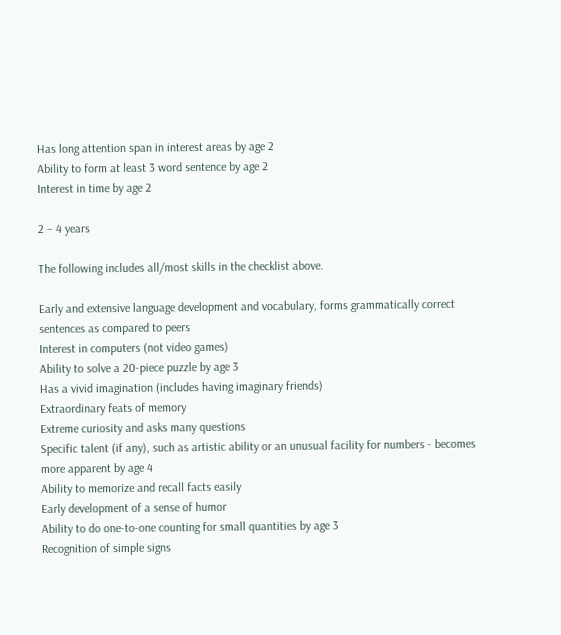Has long attention span in interest areas by age 2
Ability to form at least 3 word sentence by age 2
Interest in time by age 2

2 – 4 years

The following includes all/most skills in the checklist above.

Early and extensive language development and vocabulary, forms grammatically correct sentences as compared to peers
Interest in computers (not video games)
Ability to solve a 20-piece puzzle by age 3
Has a vivid imagination (includes having imaginary friends)
Extraordinary feats of memory
Extreme curiosity and asks many questions
Specific talent (if any), such as artistic ability or an unusual facility for numbers - becomes more apparent by age 4
Ability to memorize and recall facts easily
Early development of a sense of humor
Ability to do one-to-one counting for small quantities by age 3
Recognition of simple signs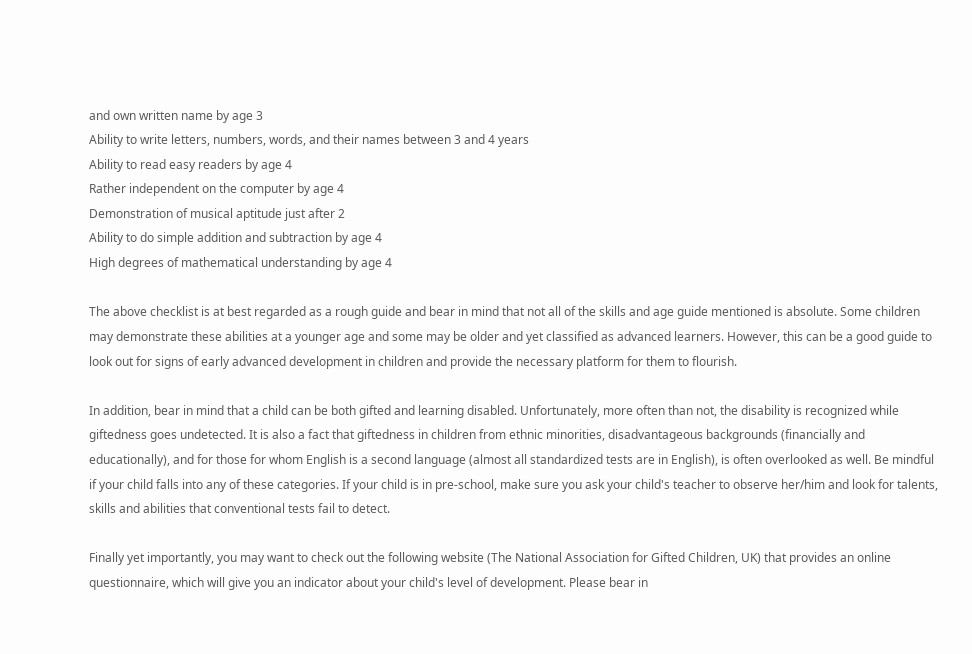and own written name by age 3
Ability to write letters, numbers, words, and their names between 3 and 4 years
Ability to read easy readers by age 4
Rather independent on the computer by age 4
Demonstration of musical aptitude just after 2
Ability to do simple addition and subtraction by age 4
High degrees of mathematical understanding by age 4

The above checklist is at best regarded as a rough guide and bear in mind that not all of the skills and age guide mentioned is absolute. Some children may demonstrate these abilities at a younger age and some may be older and yet classified as advanced learners. However, this can be a good guide to look out for signs of early advanced development in children and provide the necessary platform for them to flourish.

In addition, bear in mind that a child can be both gifted and learning disabled. Unfortunately, more often than not, the disability is recognized while giftedness goes undetected. It is also a fact that giftedness in children from ethnic minorities, disadvantageous backgrounds (financially and educationally), and for those for whom English is a second language (almost all standardized tests are in English), is often overlooked as well. Be mindful if your child falls into any of these categories. If your child is in pre-school, make sure you ask your child's teacher to observe her/him and look for talents, skills and abilities that conventional tests fail to detect.

Finally yet importantly, you may want to check out the following website (The National Association for Gifted Children, UK) that provides an online questionnaire, which will give you an indicator about your child's level of development. Please bear in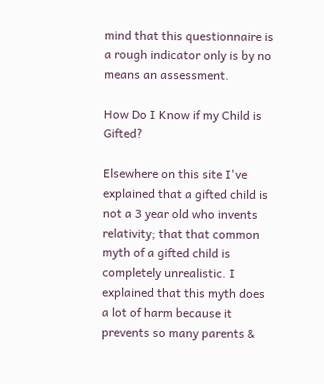mind that this questionnaire is a rough indicator only is by no means an assessment.

How Do I Know if my Child is Gifted?

Elsewhere on this site I've explained that a gifted child is not a 3 year old who invents relativity; that that common myth of a gifted child is completely unrealistic. I explained that this myth does a lot of harm because it prevents so many parents &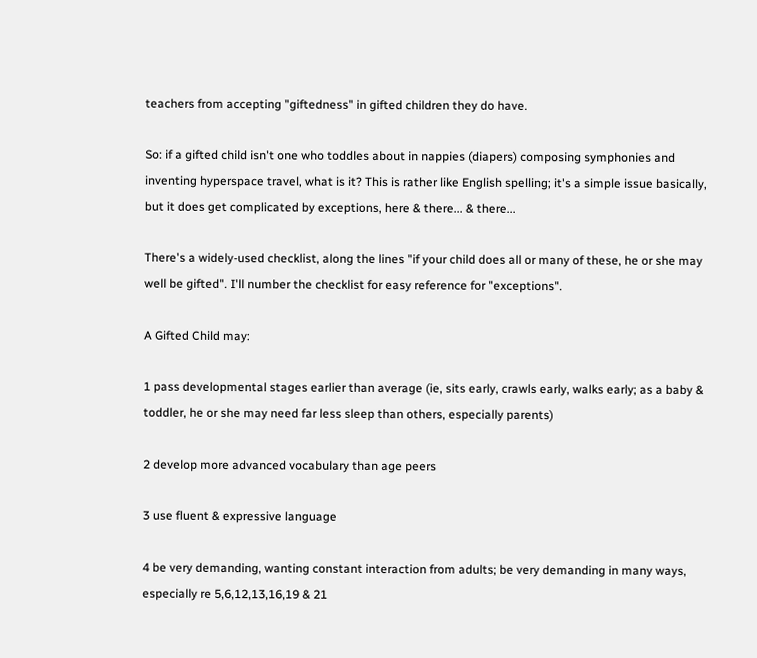teachers from accepting "giftedness" in gifted children they do have.

So: if a gifted child isn't one who toddles about in nappies (diapers) composing symphonies and inventing hyperspace travel, what is it? This is rather like English spelling; it's a simple issue basically, but it does get complicated by exceptions, here & there... & there...

There's a widely-used checklist, along the lines "if your child does all or many of these, he or she may well be gifted". I'll number the checklist for easy reference for "exceptions".

A Gifted Child may:

1 pass developmental stages earlier than average (ie, sits early, crawls early, walks early; as a baby & toddler, he or she may need far less sleep than others, especially parents)

2 develop more advanced vocabulary than age peers

3 use fluent & expressive language

4 be very demanding, wanting constant interaction from adults; be very demanding in many ways, especially re 5,6,12,13,16,19 & 21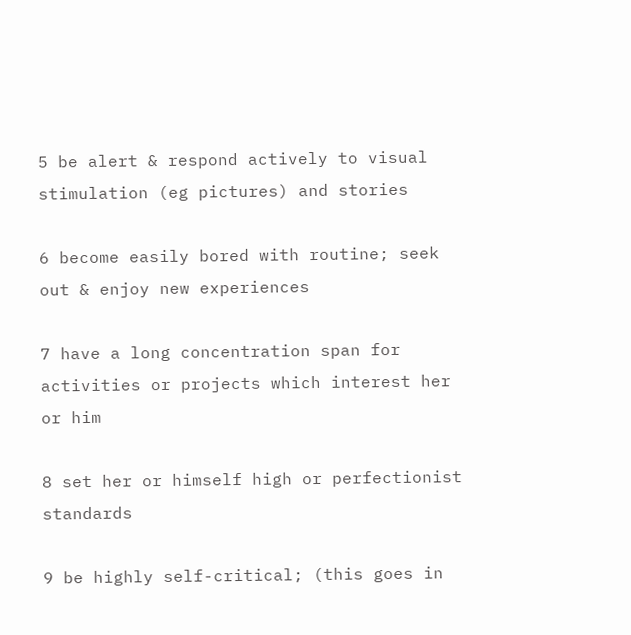5 be alert & respond actively to visual stimulation (eg pictures) and stories

6 become easily bored with routine; seek out & enjoy new experiences

7 have a long concentration span for activities or projects which interest her or him

8 set her or himself high or perfectionist standards

9 be highly self-critical; (this goes in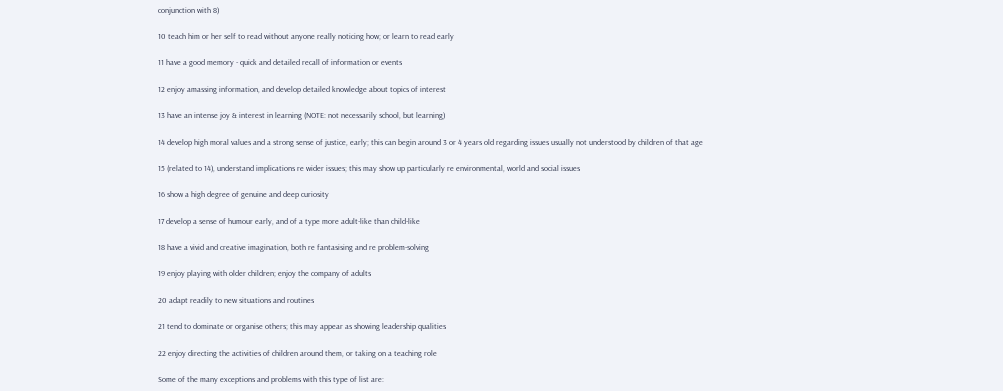conjunction with 8)

10 teach him or her self to read without anyone really noticing how; or learn to read early

11 have a good memory - quick and detailed recall of information or events

12 enjoy amassing information, and develop detailed knowledge about topics of interest

13 have an intense joy & interest in learning (NOTE: not necessarily school, but learning)

14 develop high moral values and a strong sense of justice, early; this can begin around 3 or 4 years old regarding issues usually not understood by children of that age

15 (related to 14), understand implications re wider issues; this may show up particularly re environmental, world and social issues

16 show a high degree of genuine and deep curiosity

17 develop a sense of humour early, and of a type more adult-like than child-like

18 have a vivid and creative imagination, both re fantasising and re problem-solving

19 enjoy playing with older children; enjoy the company of adults

20 adapt readily to new situations and routines

21 tend to dominate or organise others; this may appear as showing leadership qualities

22 enjoy directing the activities of children around them, or taking on a teaching role

Some of the many exceptions and problems with this type of list are: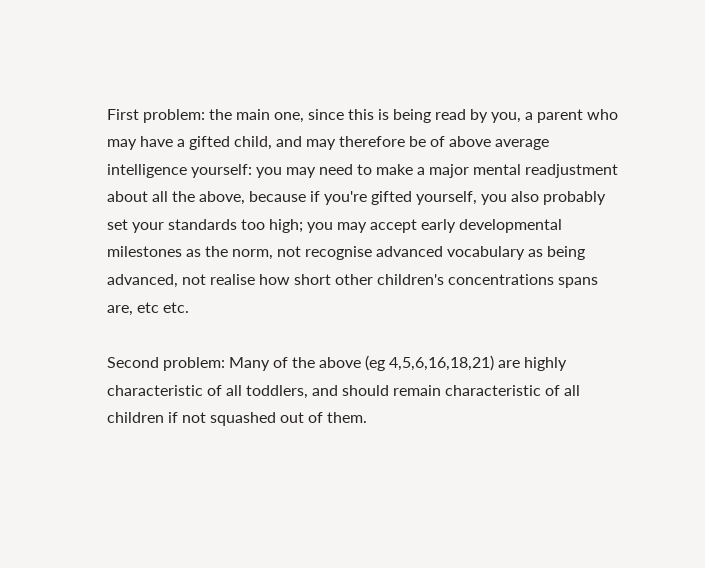First problem: the main one, since this is being read by you, a parent who may have a gifted child, and may therefore be of above average intelligence yourself: you may need to make a major mental readjustment about all the above, because if you're gifted yourself, you also probably set your standards too high; you may accept early developmental milestones as the norm, not recognise advanced vocabulary as being advanced, not realise how short other children's concentrations spans are, etc etc.

Second problem: Many of the above (eg 4,5,6,16,18,21) are highly characteristic of all toddlers, and should remain characteristic of all children if not squashed out of them.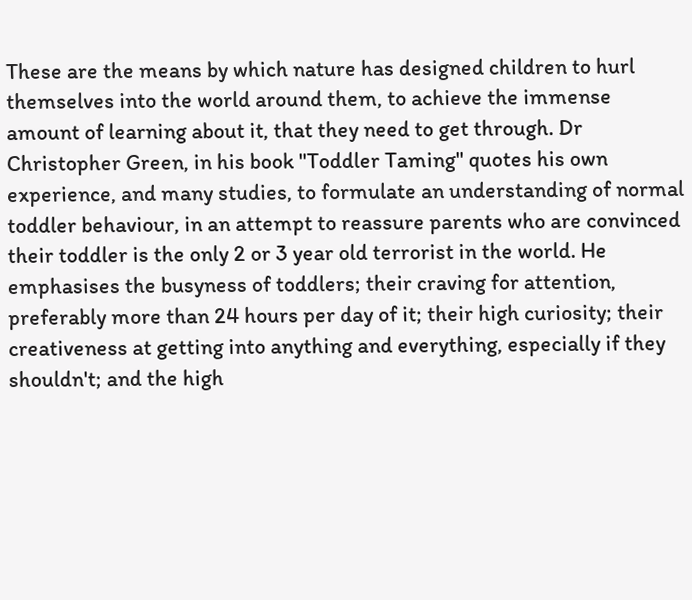These are the means by which nature has designed children to hurl themselves into the world around them, to achieve the immense amount of learning about it, that they need to get through. Dr Christopher Green, in his book "Toddler Taming" quotes his own experience, and many studies, to formulate an understanding of normal toddler behaviour, in an attempt to reassure parents who are convinced their toddler is the only 2 or 3 year old terrorist in the world. He emphasises the busyness of toddlers; their craving for attention, preferably more than 24 hours per day of it; their high curiosity; their creativeness at getting into anything and everything, especially if they shouldn't; and the high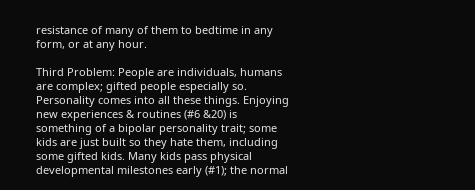resistance of many of them to bedtime in any form, or at any hour.

Third Problem: People are individuals, humans are complex; gifted people especially so. Personality comes into all these things. Enjoying new experiences & routines (#6 &20) is something of a bipolar personality trait; some kids are just built so they hate them, including some gifted kids. Many kids pass physical developmental milestones early (#1); the normal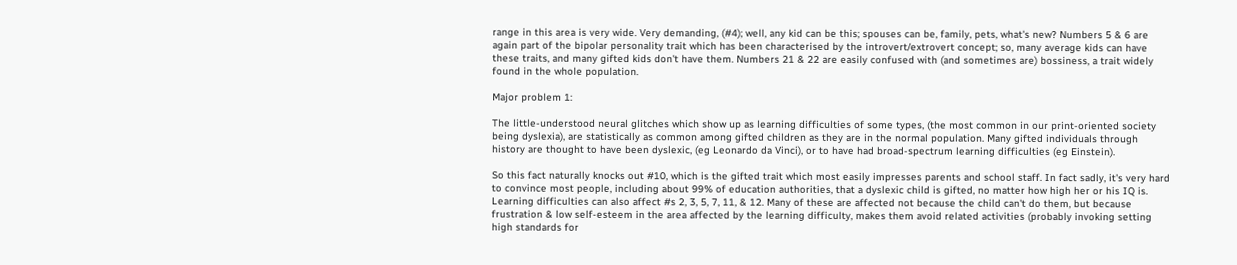range in this area is very wide. Very demanding, (#4); well, any kid can be this; spouses can be, family, pets, what's new? Numbers 5 & 6 are again part of the bipolar personality trait which has been characterised by the introvert/extrovert concept; so, many average kids can have these traits, and many gifted kids don't have them. Numbers 21 & 22 are easily confused with (and sometimes are) bossiness, a trait widely found in the whole population.

Major problem 1:

The little-understood neural glitches which show up as learning difficulties of some types, (the most common in our print-oriented society being dyslexia), are statistically as common among gifted children as they are in the normal population. Many gifted individuals through history are thought to have been dyslexic, (eg Leonardo da Vinci), or to have had broad-spectrum learning difficulties (eg Einstein).

So this fact naturally knocks out #10, which is the gifted trait which most easily impresses parents and school staff. In fact sadly, it's very hard to convince most people, including about 99% of education authorities, that a dyslexic child is gifted, no matter how high her or his IQ is. Learning difficulties can also affect #s 2, 3, 5, 7, 11, & 12. Many of these are affected not because the child can't do them, but because frustration & low self-esteem in the area affected by the learning difficulty, makes them avoid related activities (probably invoking setting high standards for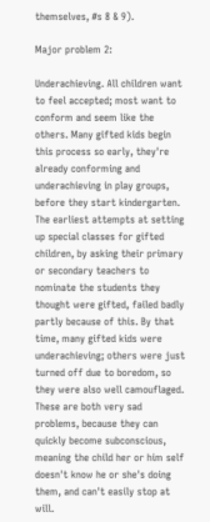themselves, #s 8 & 9).

Major problem 2:

Underachieving. All children want to feel accepted; most want to conform and seem like the others. Many gifted kids begin this process so early, they're already conforming and underachieving in play groups, before they start kindergarten. The earliest attempts at setting up special classes for gifted children, by asking their primary or secondary teachers to nominate the students they thought were gifted, failed badly partly because of this. By that time, many gifted kids were underachieving; others were just turned off due to boredom, so they were also well camouflaged. These are both very sad problems, because they can quickly become subconscious, meaning the child her or him self doesn't know he or she's doing them, and can't easily stop at will.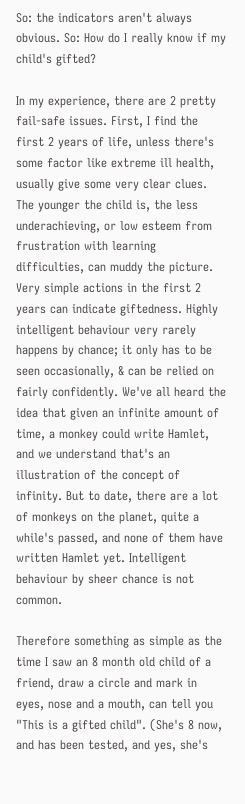So: the indicators aren't always obvious. So: How do I really know if my child's gifted?

In my experience, there are 2 pretty fail-safe issues. First, I find the first 2 years of life, unless there's some factor like extreme ill health, usually give some very clear clues. The younger the child is, the less underachieving, or low esteem from frustration with learning difficulties, can muddy the picture. Very simple actions in the first 2 years can indicate giftedness. Highly intelligent behaviour very rarely happens by chance; it only has to be seen occasionally, & can be relied on fairly confidently. We've all heard the idea that given an infinite amount of time, a monkey could write Hamlet, and we understand that's an illustration of the concept of infinity. But to date, there are a lot of monkeys on the planet, quite a while's passed, and none of them have written Hamlet yet. Intelligent behaviour by sheer chance is not common.

Therefore something as simple as the time I saw an 8 month old child of a friend, draw a circle and mark in eyes, nose and a mouth, can tell you "This is a gifted child". (She's 8 now, and has been tested, and yes, she's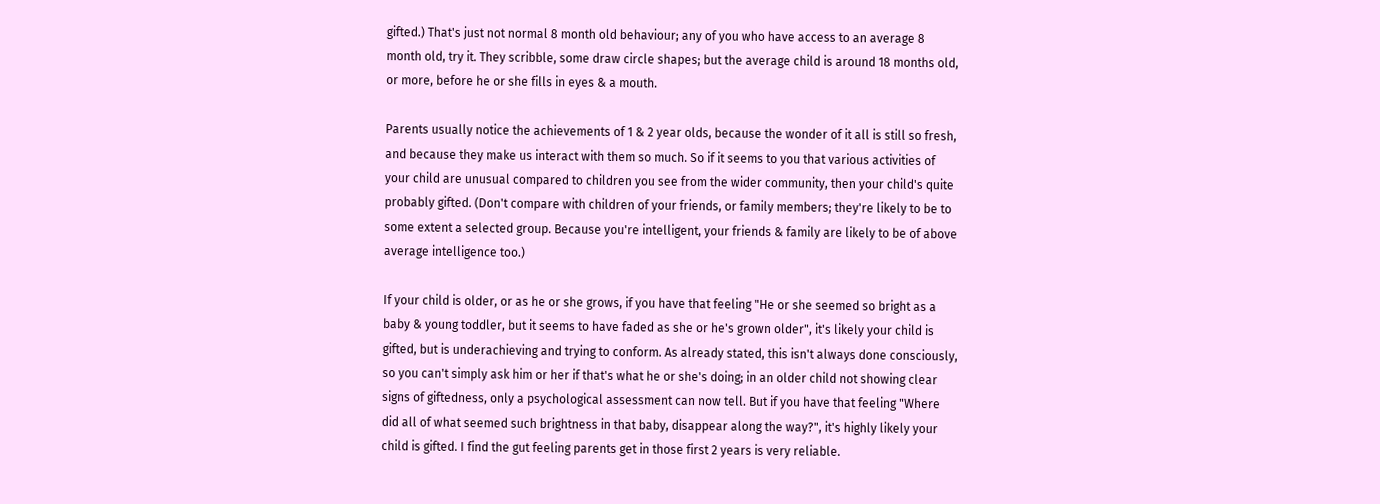gifted.) That's just not normal 8 month old behaviour; any of you who have access to an average 8 month old, try it. They scribble, some draw circle shapes; but the average child is around 18 months old, or more, before he or she fills in eyes & a mouth.

Parents usually notice the achievements of 1 & 2 year olds, because the wonder of it all is still so fresh, and because they make us interact with them so much. So if it seems to you that various activities of your child are unusual compared to children you see from the wider community, then your child's quite probably gifted. (Don't compare with children of your friends, or family members; they're likely to be to some extent a selected group. Because you're intelligent, your friends & family are likely to be of above average intelligence too.)

If your child is older, or as he or she grows, if you have that feeling "He or she seemed so bright as a baby & young toddler, but it seems to have faded as she or he's grown older", it's likely your child is gifted, but is underachieving and trying to conform. As already stated, this isn't always done consciously, so you can't simply ask him or her if that's what he or she's doing; in an older child not showing clear signs of giftedness, only a psychological assessment can now tell. But if you have that feeling "Where did all of what seemed such brightness in that baby, disappear along the way?", it's highly likely your child is gifted. I find the gut feeling parents get in those first 2 years is very reliable.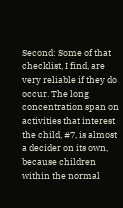Second: Some of that checklist, I find, are very reliable if they do occur. The long concentration span on activities that interest the child, #7, is almost a decider on its own, because children within the normal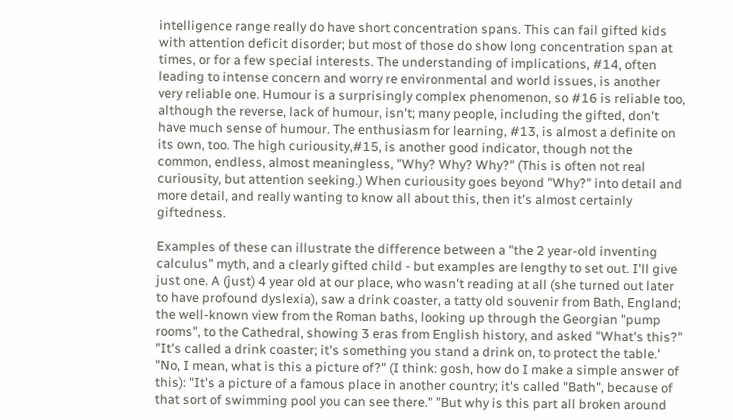intelligence range really do have short concentration spans. This can fail gifted kids with attention deficit disorder; but most of those do show long concentration span at times, or for a few special interests. The understanding of implications, #14, often leading to intense concern and worry re environmental and world issues, is another very reliable one. Humour is a surprisingly complex phenomenon, so #16 is reliable too, although the reverse, lack of humour, isn't; many people, including the gifted, don't have much sense of humour. The enthusiasm for learning, #13, is almost a definite on its own, too. The high curiousity,#15, is another good indicator, though not the common, endless, almost meaningless, "Why? Why? Why?" (This is often not real curiousity, but attention seeking.) When curiousity goes beyond "Why?" into detail and more detail, and really wanting to know all about this, then it's almost certainly giftedness.

Examples of these can illustrate the difference between a "the 2 year-old inventing calculus" myth, and a clearly gifted child - but examples are lengthy to set out. I'll give just one. A (just) 4 year old at our place, who wasn't reading at all (she turned out later to have profound dyslexia), saw a drink coaster, a tatty old souvenir from Bath, England; the well-known view from the Roman baths, looking up through the Georgian "pump rooms", to the Cathedral, showing 3 eras from English history, and asked "What's this?" "It's called a drink coaster; it's something you stand a drink on, to protect the table.' "No, I mean, what is this a picture of?" (I think: gosh, how do I make a simple answer of this): "It's a picture of a famous place in another country; it's called "Bath", because of that sort of swimming pool you can see there." "But why is this part all broken around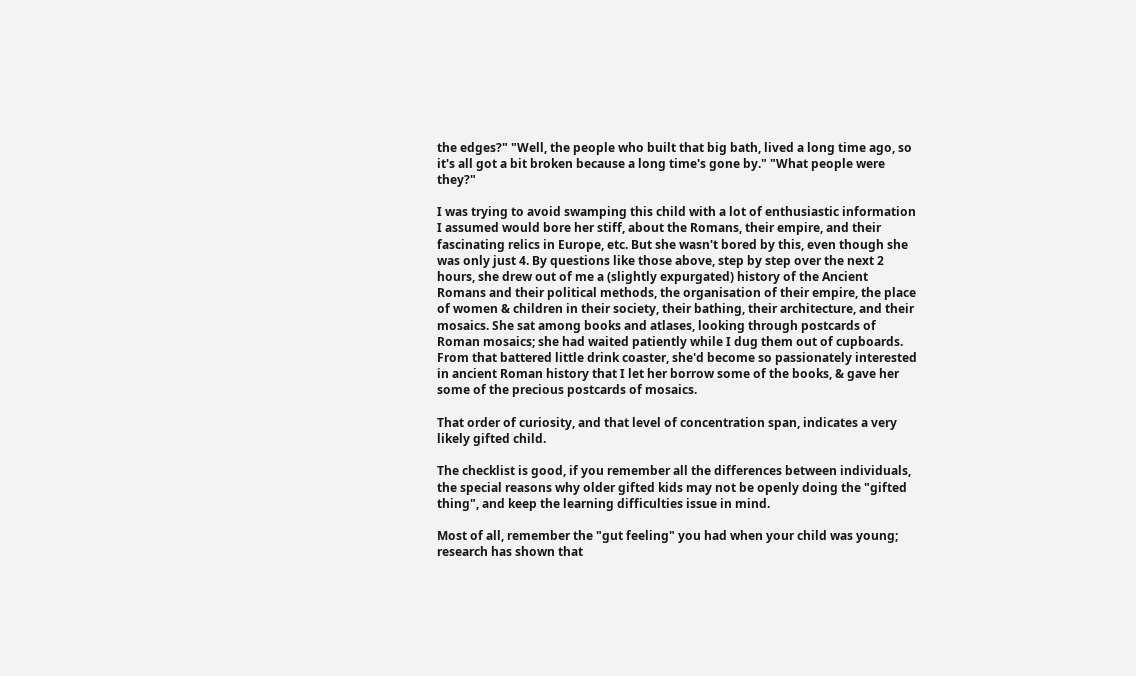the edges?" "Well, the people who built that big bath, lived a long time ago, so it's all got a bit broken because a long time's gone by." "What people were they?"

I was trying to avoid swamping this child with a lot of enthusiastic information I assumed would bore her stiff, about the Romans, their empire, and their fascinating relics in Europe, etc. But she wasn't bored by this, even though she was only just 4. By questions like those above, step by step over the next 2 hours, she drew out of me a (slightly expurgated) history of the Ancient Romans and their political methods, the organisation of their empire, the place of women & children in their society, their bathing, their architecture, and their mosaics. She sat among books and atlases, looking through postcards of Roman mosaics; she had waited patiently while I dug them out of cupboards. From that battered little drink coaster, she'd become so passionately interested in ancient Roman history that I let her borrow some of the books, & gave her some of the precious postcards of mosaics.

That order of curiosity, and that level of concentration span, indicates a very likely gifted child.

The checklist is good, if you remember all the differences between individuals, the special reasons why older gifted kids may not be openly doing the "gifted thing", and keep the learning difficulties issue in mind.

Most of all, remember the "gut feeling" you had when your child was young; research has shown that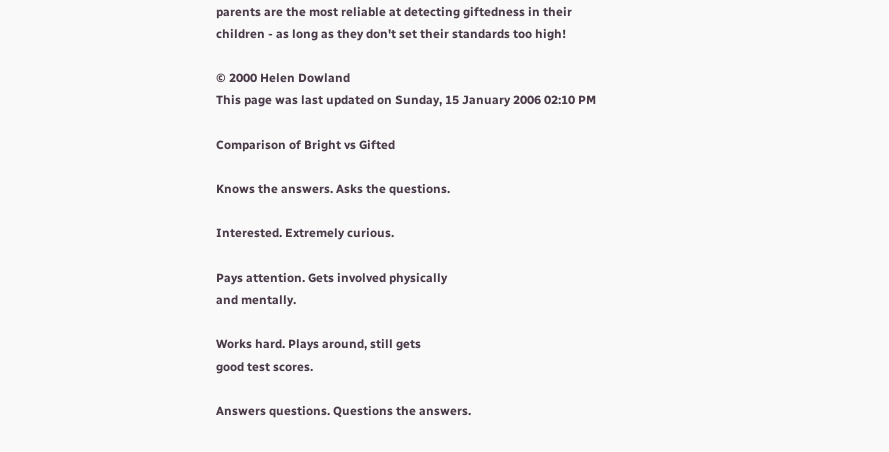parents are the most reliable at detecting giftedness in their children - as long as they don't set their standards too high!

© 2000 Helen Dowland
This page was last updated on Sunday, 15 January 2006 02:10 PM

Comparison of Bright vs Gifted

Knows the answers. Asks the questions.

Interested. Extremely curious.

Pays attention. Gets involved physically
and mentally.

Works hard. Plays around, still gets
good test scores.

Answers questions. Questions the answers.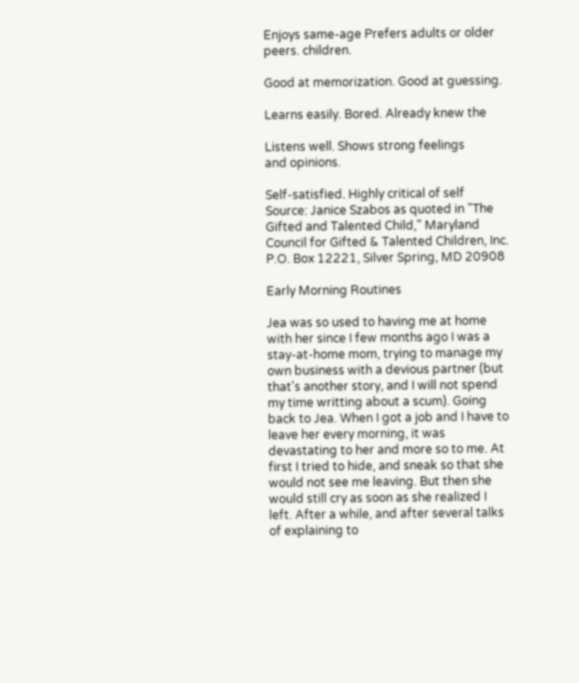Enjoys same-age Prefers adults or older
peers. children.

Good at memorization. Good at guessing.

Learns easily. Bored. Already knew the

Listens well. Shows strong feelings
and opinions.

Self-satisfied. Highly critical of self
Source: Janice Szabos as quoted in "The Gifted and Talented Child," Maryland Council for Gifted & Talented Children, Inc. P.O. Box 12221, Silver Spring, MD 20908

Early Morning Routines

Jea was so used to having me at home with her since I few months ago I was a stay-at-home mom, trying to manage my own business with a devious partner (but that's another story, and I will not spend my time writting about a scum). Going back to Jea. When I got a job and I have to leave her every morning, it was devastating to her and more so to me. At first I tried to hide, and sneak so that she would not see me leaving. But then she would still cry as soon as she realized I left. After a while, and after several talks of explaining to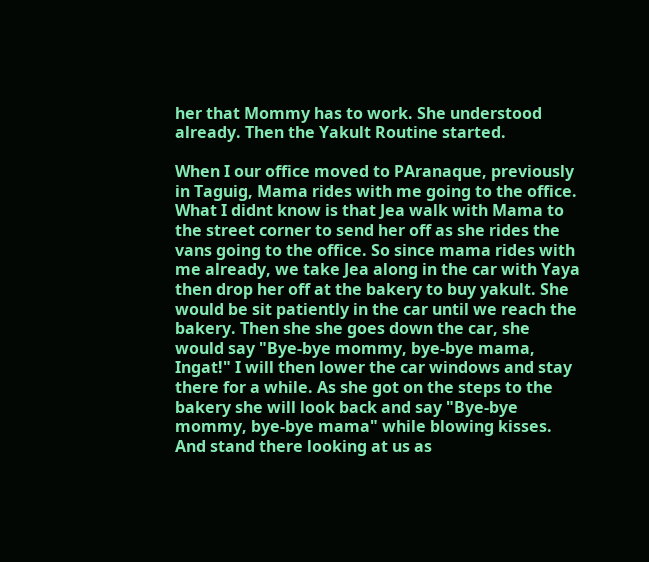her that Mommy has to work. She understood already. Then the Yakult Routine started.

When I our office moved to PAranaque, previously in Taguig, Mama rides with me going to the office. What I didnt know is that Jea walk with Mama to the street corner to send her off as she rides the vans going to the office. So since mama rides with me already, we take Jea along in the car with Yaya then drop her off at the bakery to buy yakult. She would be sit patiently in the car until we reach the bakery. Then she she goes down the car, she would say "Bye-bye mommy, bye-bye mama, Ingat!" I will then lower the car windows and stay there for a while. As she got on the steps to the bakery she will look back and say "Bye-bye mommy, bye-bye mama" while blowing kisses. And stand there looking at us as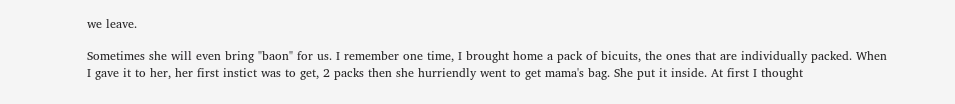we leave.

Sometimes she will even bring "baon" for us. I remember one time, I brought home a pack of bicuits, the ones that are individually packed. When I gave it to her, her first instict was to get, 2 packs then she hurriendly went to get mama's bag. She put it inside. At first I thought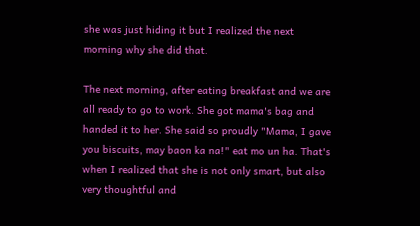she was just hiding it but I realized the next morning why she did that.

The next morning, after eating breakfast and we are all ready to go to work. She got mama's bag and handed it to her. She said so proudly "Mama, I gave you biscuits, may baon ka na!" eat mo un ha. That's when I realized that she is not only smart, but also very thoughtful and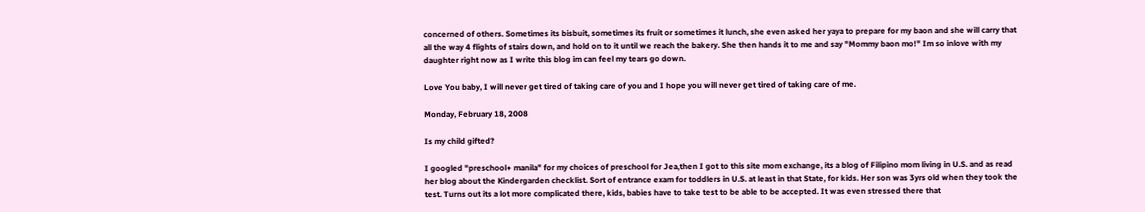concerned of others. Sometimes its bisbuit, sometimes its fruit or sometimes it lunch, she even asked her yaya to prepare for my baon and she will carry that all the way 4 flights of stairs down, and hold on to it until we reach the bakery. She then hands it to me and say "Mommy baon mo!" Im so inlove with my daughter right now as I write this blog im can feel my tears go down.

Love You baby, I will never get tired of taking care of you and I hope you will never get tired of taking care of me.

Monday, February 18, 2008

Is my child gifted?

I googled "preschool+ manila" for my choices of preschool for Jea,then I got to this site mom exchange, its a blog of Filipino mom living in U.S. and as read her blog about the Kindergarden checklist. Sort of entrance exam for toddlers in U.S. at least in that State, for kids. Her son was 3yrs old when they took the test. Turns out its a lot more complicated there, kids, babies have to take test to be able to be accepted. It was even stressed there that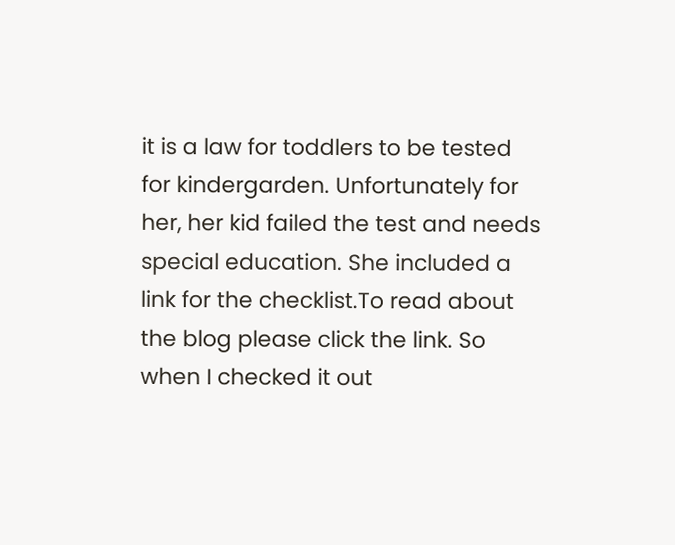it is a law for toddlers to be tested for kindergarden. Unfortunately for her, her kid failed the test and needs special education. She included a link for the checklist.To read about the blog please click the link. So when I checked it out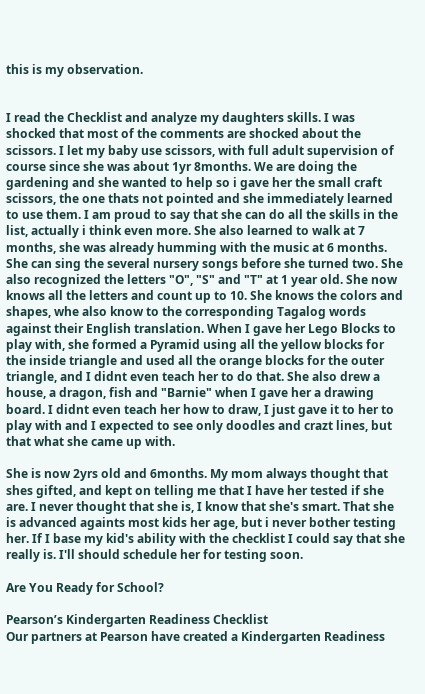this is my observation.


I read the Checklist and analyze my daughters skills. I was shocked that most of the comments are shocked about the scissors. I let my baby use scissors, with full adult supervision of course since she was about 1yr 8months. We are doing the gardening and she wanted to help so i gave her the small craft scissors, the one thats not pointed and she immediately learned to use them. I am proud to say that she can do all the skills in the list, actually i think even more. She also learned to walk at 7 months, she was already humming with the music at 6 months. She can sing the several nursery songs before she turned two. She also recognized the letters "O", "S" and "T" at 1 year old. She now knows all the letters and count up to 10. She knows the colors and shapes, whe also know to the corresponding Tagalog words against their English translation. When I gave her Lego Blocks to play with, she formed a Pyramid using all the yellow blocks for the inside triangle and used all the orange blocks for the outer triangle, and I didnt even teach her to do that. She also drew a house, a dragon, fish and "Barnie" when I gave her a drawing board. I didnt even teach her how to draw, I just gave it to her to play with and I expected to see only doodles and crazt lines, but that what she came up with.

She is now 2yrs old and 6months. My mom always thought that shes gifted, and kept on telling me that I have her tested if she are. I never thought that she is, I know that she's smart. That she is advanced againts most kids her age, but i never bother testing her. If I base my kid's ability with the checklist I could say that she really is. I'll should schedule her for testing soon.

Are You Ready for School?

Pearson’s Kindergarten Readiness Checklist
Our partners at Pearson have created a Kindergarten Readiness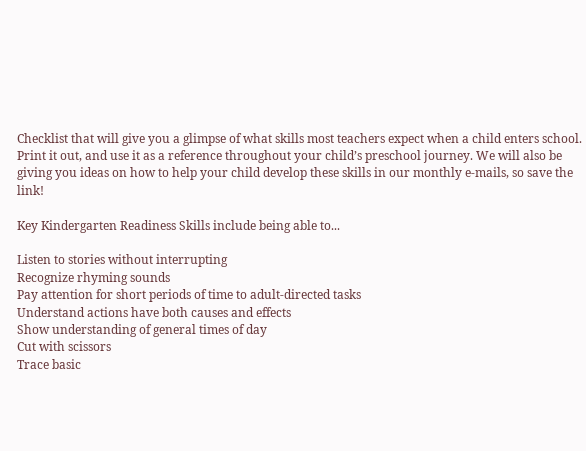Checklist that will give you a glimpse of what skills most teachers expect when a child enters school. Print it out, and use it as a reference throughout your child’s preschool journey. We will also be giving you ideas on how to help your child develop these skills in our monthly e-mails, so save the link!

Key Kindergarten Readiness Skills include being able to...

Listen to stories without interrupting
Recognize rhyming sounds
Pay attention for short periods of time to adult-directed tasks
Understand actions have both causes and effects
Show understanding of general times of day
Cut with scissors
Trace basic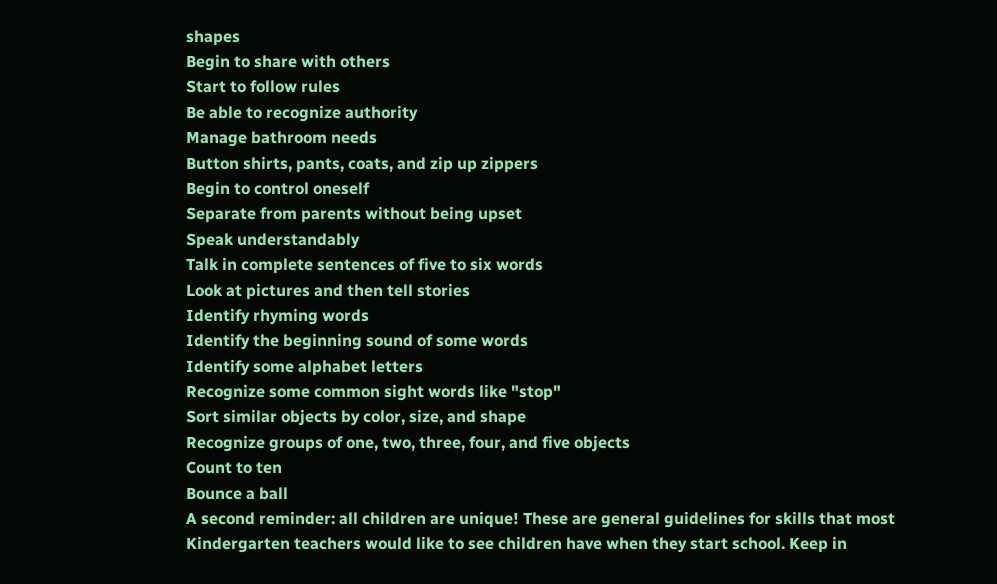shapes
Begin to share with others
Start to follow rules
Be able to recognize authority
Manage bathroom needs
Button shirts, pants, coats, and zip up zippers
Begin to control oneself
Separate from parents without being upset
Speak understandably
Talk in complete sentences of five to six words
Look at pictures and then tell stories
Identify rhyming words
Identify the beginning sound of some words
Identify some alphabet letters
Recognize some common sight words like "stop"
Sort similar objects by color, size, and shape
Recognize groups of one, two, three, four, and five objects
Count to ten
Bounce a ball
A second reminder: all children are unique! These are general guidelines for skills that most Kindergarten teachers would like to see children have when they start school. Keep in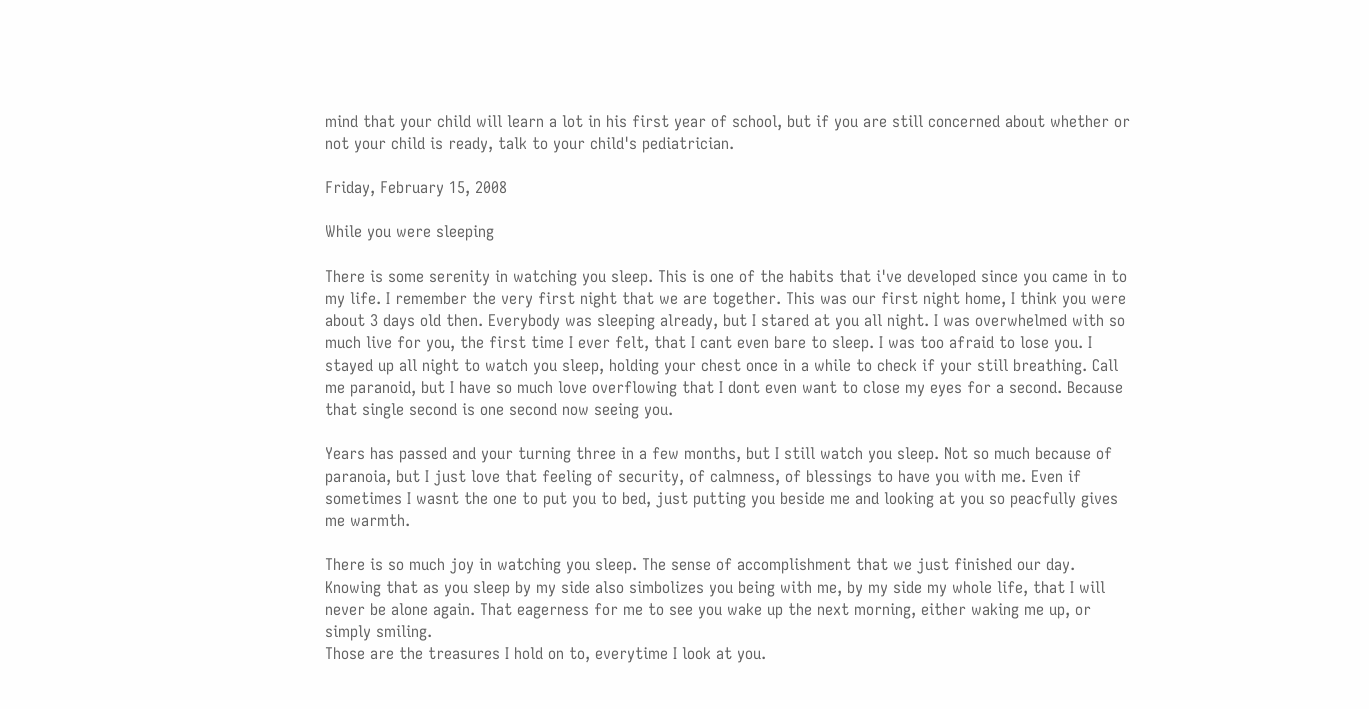mind that your child will learn a lot in his first year of school, but if you are still concerned about whether or not your child is ready, talk to your child's pediatrician.

Friday, February 15, 2008

While you were sleeping

There is some serenity in watching you sleep. This is one of the habits that i've developed since you came in to my life. I remember the very first night that we are together. This was our first night home, I think you were about 3 days old then. Everybody was sleeping already, but I stared at you all night. I was overwhelmed with so much live for you, the first time I ever felt, that I cant even bare to sleep. I was too afraid to lose you. I stayed up all night to watch you sleep, holding your chest once in a while to check if your still breathing. Call me paranoid, but I have so much love overflowing that I dont even want to close my eyes for a second. Because that single second is one second now seeing you.

Years has passed and your turning three in a few months, but I still watch you sleep. Not so much because of paranoia, but I just love that feeling of security, of calmness, of blessings to have you with me. Even if sometimes I wasnt the one to put you to bed, just putting you beside me and looking at you so peacfully gives me warmth.

There is so much joy in watching you sleep. The sense of accomplishment that we just finished our day. Knowing that as you sleep by my side also simbolizes you being with me, by my side my whole life, that I will never be alone again. That eagerness for me to see you wake up the next morning, either waking me up, or simply smiling.
Those are the treasures I hold on to, everytime I look at you.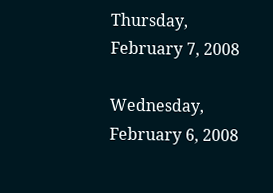Thursday, February 7, 2008

Wednesday, February 6, 2008